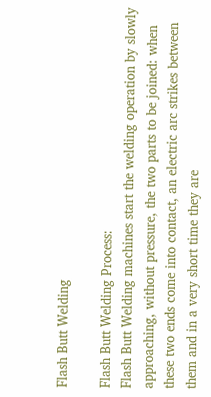Flash Butt Welding

Flash Butt Welding Process:
Flash Butt Welding machines start the welding operation by slowly approaching, without pressure, the two parts to be joined: when these two ends come into contact, an electric arc strikes between them and in a very short time they are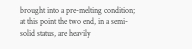brought into a pre-melting condition; at this point the two end, in a semi-solid status, are heavily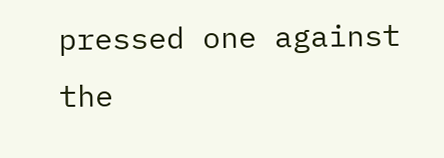pressed one against the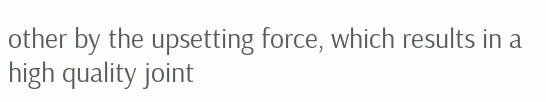other by the upsetting force, which results in a high quality joint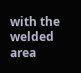with the welded area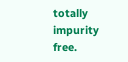totally impurity free.